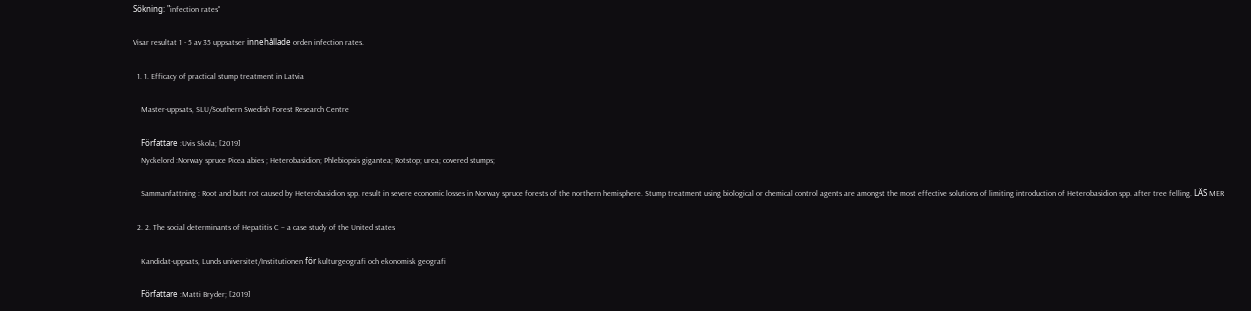Sökning: "infection rates"

Visar resultat 1 - 5 av 35 uppsatser innehållade orden infection rates.

  1. 1. Efficacy of practical stump treatment in Latvia

    Master-uppsats, SLU/Southern Swedish Forest Research Centre

    Författare :Uvis Skola; [2019]
    Nyckelord :Norway spruce Picea abies ; Heterobasidion; Phlebiopsis gigantea; Rotstop; urea; covered stumps;

    Sammanfattning : Root and butt rot caused by Heterobasidion spp. result in severe economic losses in Norway spruce forests of the northern hemisphere. Stump treatment using biological or chemical control agents are amongst the most effective solutions of limiting introduction of Heterobasidion spp. after tree felling. LÄS MER

  2. 2. The social determinants of Hepatitis C – a case study of the United states

    Kandidat-uppsats, Lunds universitet/Institutionen för kulturgeografi och ekonomisk geografi

    Författare :Matti Bryder; [2019]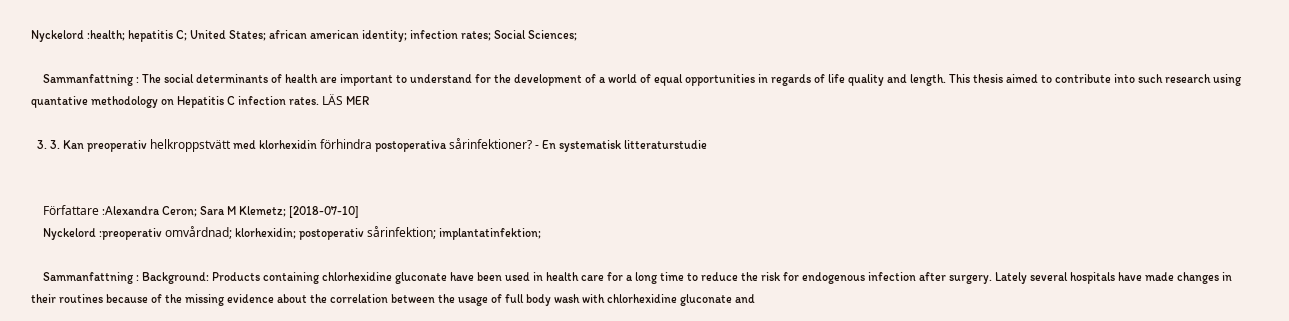Nyckelord :health; hepatitis C; United States; african american identity; infection rates; Social Sciences;

    Sammanfattning : The social determinants of health are important to understand for the development of a world of equal opportunities in regards of life quality and length. This thesis aimed to contribute into such research using quantative methodology on Hepatitis C infection rates. LÄS MER

  3. 3. Kan preoperativ helkroppstvätt med klorhexidin förhindra postoperativa sårinfektioner? - En systematisk litteraturstudie


    Författare :Alexandra Ceron; Sara M Klemetz; [2018-07-10]
    Nyckelord :preoperativ omvårdnad; klorhexidin; postoperativ sårinfektion; implantatinfektion;

    Sammanfattning : Background: Products containing chlorhexidine gluconate have been used in health care for a long time to reduce the risk for endogenous infection after surgery. Lately several hospitals have made changes in their routines because of the missing evidence about the correlation between the usage of full body wash with chlorhexidine gluconate and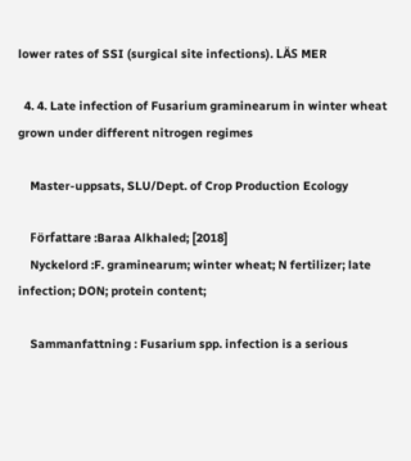lower rates of SSI (surgical site infections). LÄS MER

  4. 4. Late infection of Fusarium graminearum in winter wheat grown under different nitrogen regimes

    Master-uppsats, SLU/Dept. of Crop Production Ecology

    Författare :Baraa Alkhaled; [2018]
    Nyckelord :F. graminearum; winter wheat; N fertilizer; late infection; DON; protein content;

    Sammanfattning : Fusarium spp. infection is a serious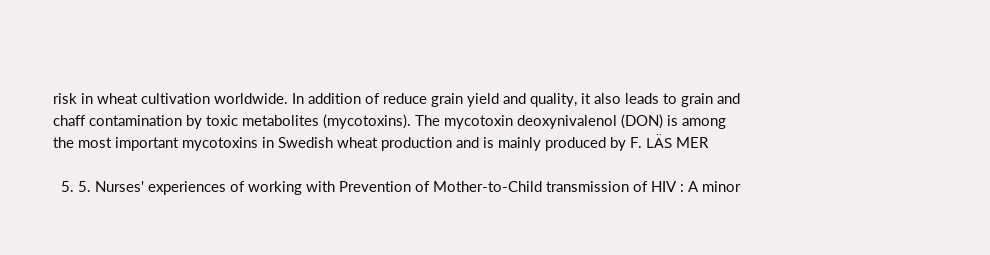risk in wheat cultivation worldwide. In addition of reduce grain yield and quality, it also leads to grain and chaff contamination by toxic metabolites (mycotoxins). The mycotoxin deoxynivalenol (DON) is among the most important mycotoxins in Swedish wheat production and is mainly produced by F. LÄS MER

  5. 5. Nurses' experiences of working with Prevention of Mother-to-Child transmission of HIV : A minor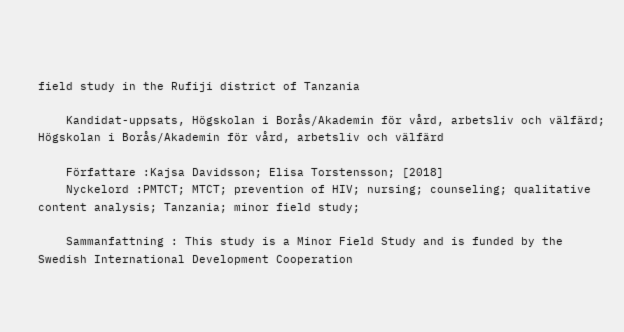field study in the Rufiji district of Tanzania

    Kandidat-uppsats, Högskolan i Borås/Akademin för vård, arbetsliv och välfärd; Högskolan i Borås/Akademin för vård, arbetsliv och välfärd

    Författare :Kajsa Davidsson; Elisa Torstensson; [2018]
    Nyckelord :PMTCT; MTCT; prevention of HIV; nursing; counseling; qualitative content analysis; Tanzania; minor field study;

    Sammanfattning : This study is a Minor Field Study and is funded by the Swedish International Development Cooperation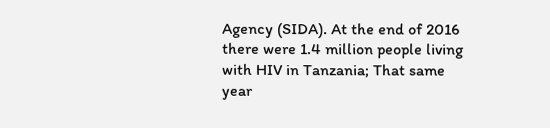Agency (SIDA). At the end of 2016 there were 1.4 million people living with HIV in Tanzania; That same year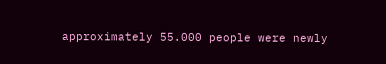approximately 55.000 people were newly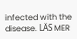infected with the disease. LÄS MER